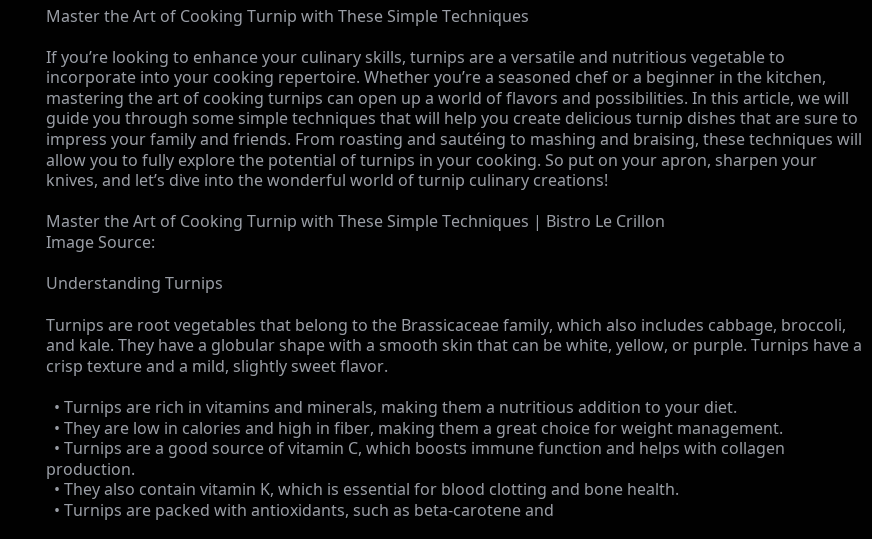Master the Art of Cooking Turnip with These Simple Techniques

If you’re looking to enhance your culinary skills, turnips are a versatile and nutritious vegetable to incorporate into your cooking repertoire. Whether you’re a seasoned chef or a beginner in the kitchen, mastering the art of cooking turnips can open up a world of flavors and possibilities. In this article, we will guide you through some simple techniques that will help you create delicious turnip dishes that are sure to impress your family and friends. From roasting and sautéing to mashing and braising, these techniques will allow you to fully explore the potential of turnips in your cooking. So put on your apron, sharpen your knives, and let’s dive into the wonderful world of turnip culinary creations!

Master the Art of Cooking Turnip with These Simple Techniques | Bistro Le Crillon
Image Source:

Understanding Turnips

Turnips are root vegetables that belong to the Brassicaceae family, which also includes cabbage, broccoli, and kale. They have a globular shape with a smooth skin that can be white, yellow, or purple. Turnips have a crisp texture and a mild, slightly sweet flavor.

  • Turnips are rich in vitamins and minerals, making them a nutritious addition to your diet.
  • They are low in calories and high in fiber, making them a great choice for weight management.
  • Turnips are a good source of vitamin C, which boosts immune function and helps with collagen production.
  • They also contain vitamin K, which is essential for blood clotting and bone health.
  • Turnips are packed with antioxidants, such as beta-carotene and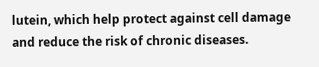lutein, which help protect against cell damage and reduce the risk of chronic diseases.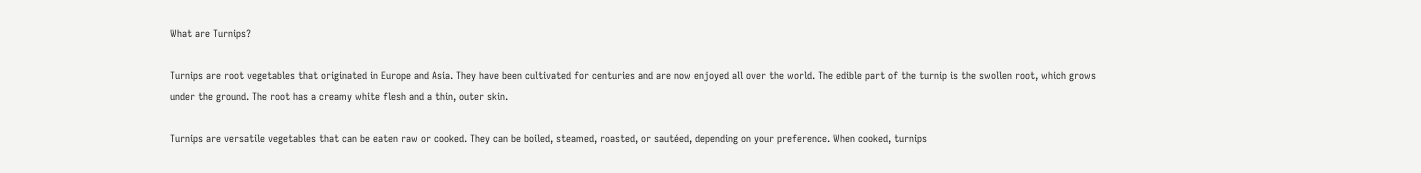What are Turnips?

Turnips are root vegetables that originated in Europe and Asia. They have been cultivated for centuries and are now enjoyed all over the world. The edible part of the turnip is the swollen root, which grows under the ground. The root has a creamy white flesh and a thin, outer skin.

Turnips are versatile vegetables that can be eaten raw or cooked. They can be boiled, steamed, roasted, or sautéed, depending on your preference. When cooked, turnips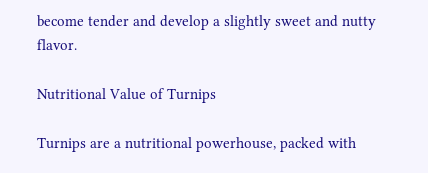become tender and develop a slightly sweet and nutty flavor.

Nutritional Value of Turnips

Turnips are a nutritional powerhouse, packed with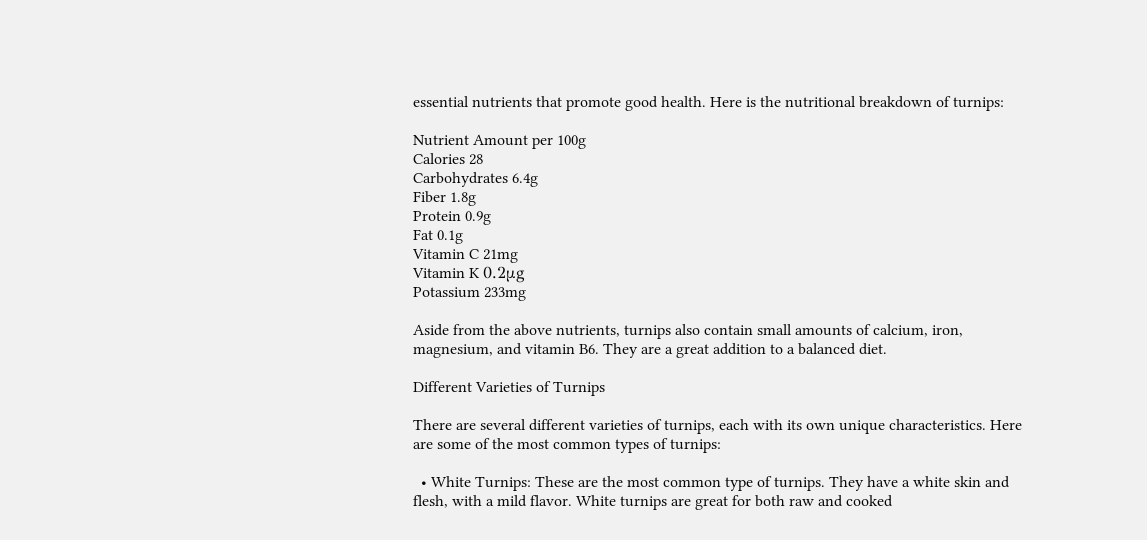essential nutrients that promote good health. Here is the nutritional breakdown of turnips:

Nutrient Amount per 100g
Calories 28
Carbohydrates 6.4g
Fiber 1.8g
Protein 0.9g
Fat 0.1g
Vitamin C 21mg
Vitamin K 0.2μg
Potassium 233mg

Aside from the above nutrients, turnips also contain small amounts of calcium, iron, magnesium, and vitamin B6. They are a great addition to a balanced diet.

Different Varieties of Turnips

There are several different varieties of turnips, each with its own unique characteristics. Here are some of the most common types of turnips:

  • White Turnips: These are the most common type of turnips. They have a white skin and flesh, with a mild flavor. White turnips are great for both raw and cooked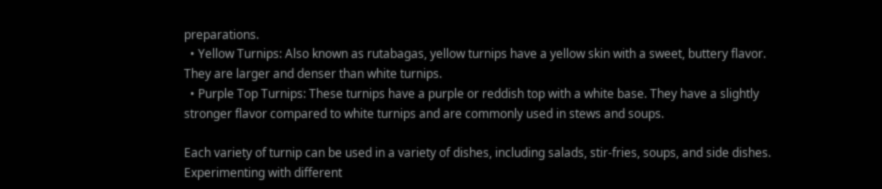preparations.
  • Yellow Turnips: Also known as rutabagas, yellow turnips have a yellow skin with a sweet, buttery flavor. They are larger and denser than white turnips.
  • Purple Top Turnips: These turnips have a purple or reddish top with a white base. They have a slightly stronger flavor compared to white turnips and are commonly used in stews and soups.

Each variety of turnip can be used in a variety of dishes, including salads, stir-fries, soups, and side dishes. Experimenting with different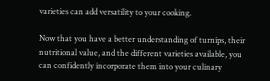varieties can add versatility to your cooking.

Now that you have a better understanding of turnips, their nutritional value, and the different varieties available, you can confidently incorporate them into your culinary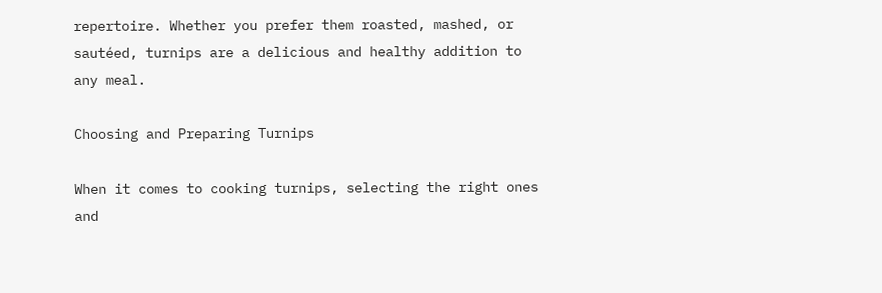repertoire. Whether you prefer them roasted, mashed, or sautéed, turnips are a delicious and healthy addition to any meal.

Choosing and Preparing Turnips

When it comes to cooking turnips, selecting the right ones and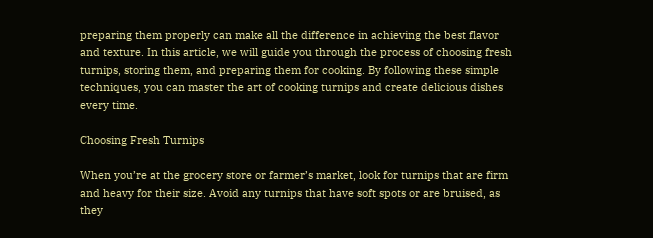preparing them properly can make all the difference in achieving the best flavor and texture. In this article, we will guide you through the process of choosing fresh turnips, storing them, and preparing them for cooking. By following these simple techniques, you can master the art of cooking turnips and create delicious dishes every time.

Choosing Fresh Turnips

When you’re at the grocery store or farmer’s market, look for turnips that are firm and heavy for their size. Avoid any turnips that have soft spots or are bruised, as they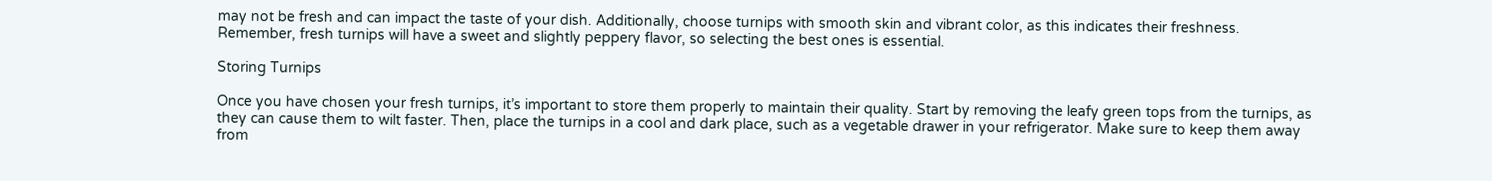may not be fresh and can impact the taste of your dish. Additionally, choose turnips with smooth skin and vibrant color, as this indicates their freshness. Remember, fresh turnips will have a sweet and slightly peppery flavor, so selecting the best ones is essential.

Storing Turnips

Once you have chosen your fresh turnips, it’s important to store them properly to maintain their quality. Start by removing the leafy green tops from the turnips, as they can cause them to wilt faster. Then, place the turnips in a cool and dark place, such as a vegetable drawer in your refrigerator. Make sure to keep them away from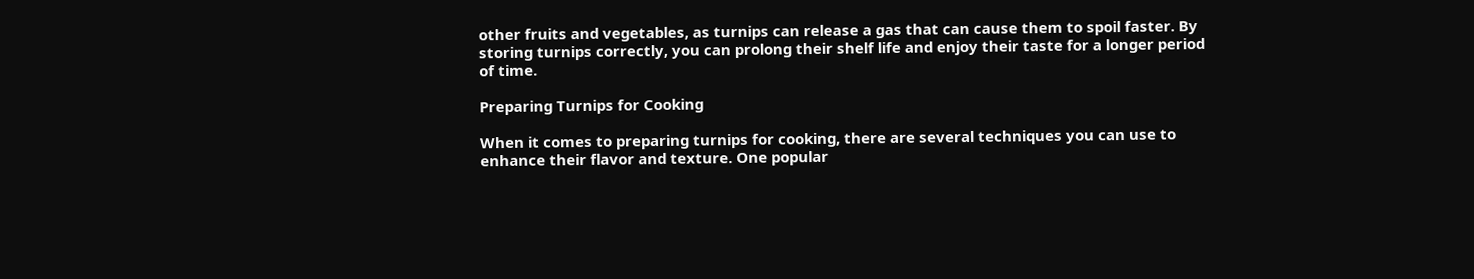other fruits and vegetables, as turnips can release a gas that can cause them to spoil faster. By storing turnips correctly, you can prolong their shelf life and enjoy their taste for a longer period of time.

Preparing Turnips for Cooking

When it comes to preparing turnips for cooking, there are several techniques you can use to enhance their flavor and texture. One popular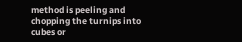method is peeling and chopping the turnips into cubes or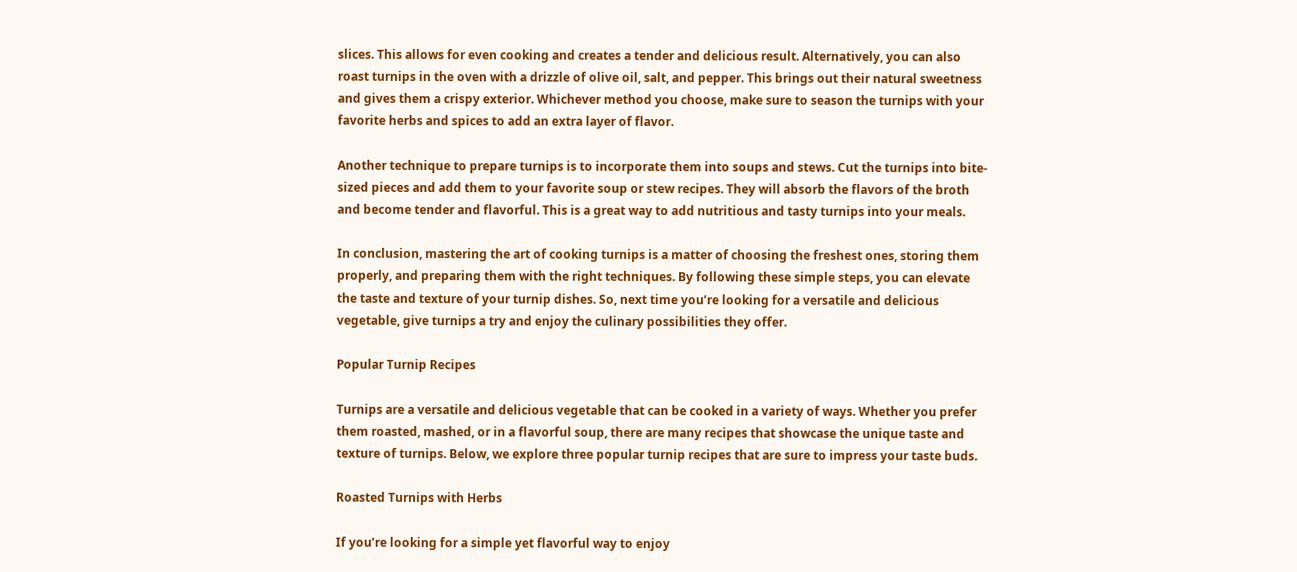slices. This allows for even cooking and creates a tender and delicious result. Alternatively, you can also roast turnips in the oven with a drizzle of olive oil, salt, and pepper. This brings out their natural sweetness and gives them a crispy exterior. Whichever method you choose, make sure to season the turnips with your favorite herbs and spices to add an extra layer of flavor.

Another technique to prepare turnips is to incorporate them into soups and stews. Cut the turnips into bite-sized pieces and add them to your favorite soup or stew recipes. They will absorb the flavors of the broth and become tender and flavorful. This is a great way to add nutritious and tasty turnips into your meals.

In conclusion, mastering the art of cooking turnips is a matter of choosing the freshest ones, storing them properly, and preparing them with the right techniques. By following these simple steps, you can elevate the taste and texture of your turnip dishes. So, next time you’re looking for a versatile and delicious vegetable, give turnips a try and enjoy the culinary possibilities they offer.

Popular Turnip Recipes

Turnips are a versatile and delicious vegetable that can be cooked in a variety of ways. Whether you prefer them roasted, mashed, or in a flavorful soup, there are many recipes that showcase the unique taste and texture of turnips. Below, we explore three popular turnip recipes that are sure to impress your taste buds.

Roasted Turnips with Herbs

If you’re looking for a simple yet flavorful way to enjoy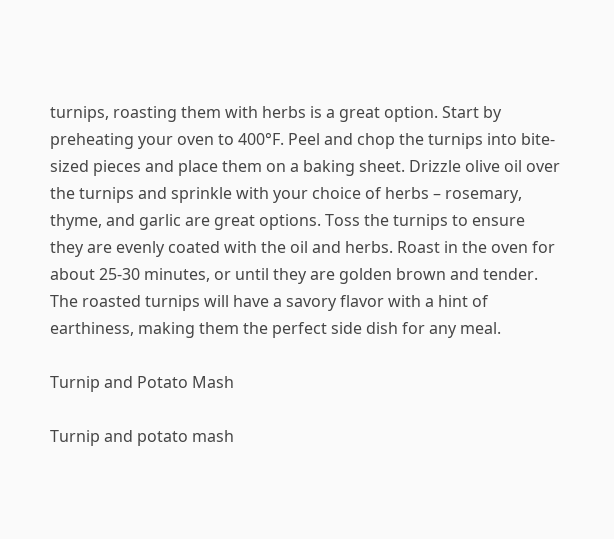turnips, roasting them with herbs is a great option. Start by preheating your oven to 400°F. Peel and chop the turnips into bite-sized pieces and place them on a baking sheet. Drizzle olive oil over the turnips and sprinkle with your choice of herbs – rosemary, thyme, and garlic are great options. Toss the turnips to ensure they are evenly coated with the oil and herbs. Roast in the oven for about 25-30 minutes, or until they are golden brown and tender. The roasted turnips will have a savory flavor with a hint of earthiness, making them the perfect side dish for any meal.

Turnip and Potato Mash

Turnip and potato mash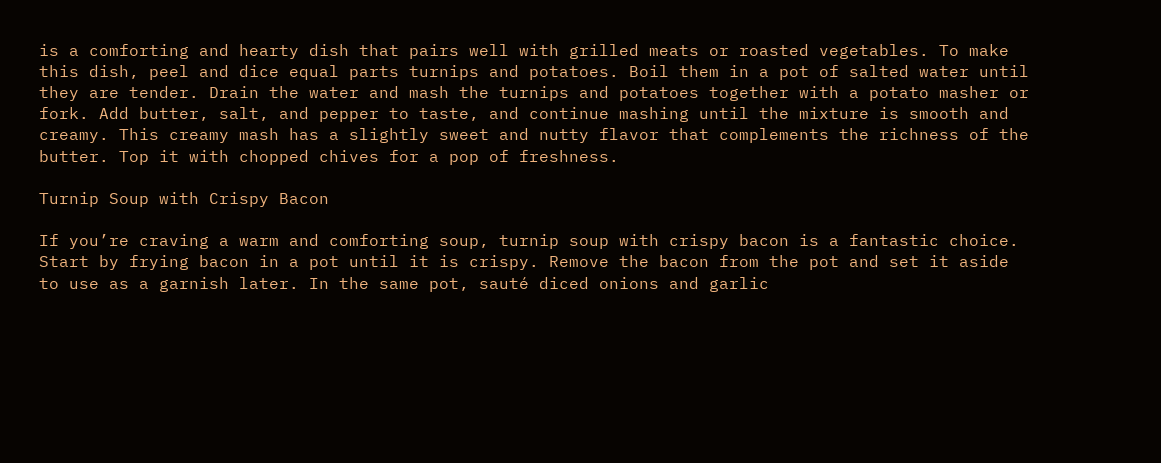is a comforting and hearty dish that pairs well with grilled meats or roasted vegetables. To make this dish, peel and dice equal parts turnips and potatoes. Boil them in a pot of salted water until they are tender. Drain the water and mash the turnips and potatoes together with a potato masher or fork. Add butter, salt, and pepper to taste, and continue mashing until the mixture is smooth and creamy. This creamy mash has a slightly sweet and nutty flavor that complements the richness of the butter. Top it with chopped chives for a pop of freshness.

Turnip Soup with Crispy Bacon

If you’re craving a warm and comforting soup, turnip soup with crispy bacon is a fantastic choice. Start by frying bacon in a pot until it is crispy. Remove the bacon from the pot and set it aside to use as a garnish later. In the same pot, sauté diced onions and garlic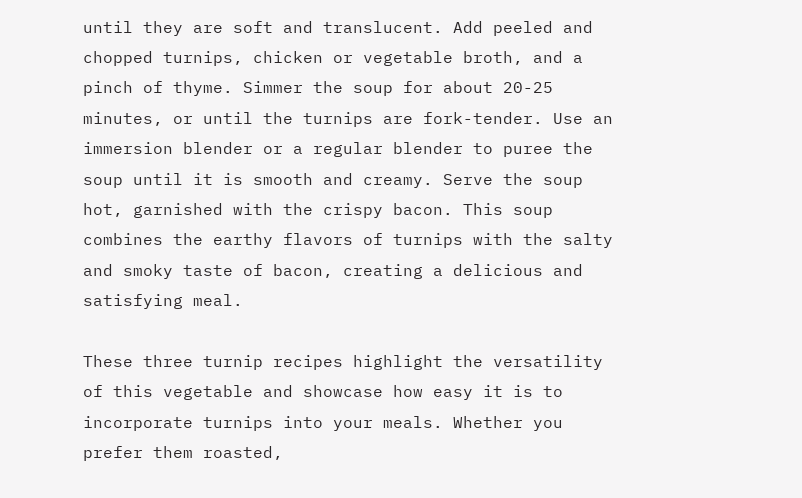until they are soft and translucent. Add peeled and chopped turnips, chicken or vegetable broth, and a pinch of thyme. Simmer the soup for about 20-25 minutes, or until the turnips are fork-tender. Use an immersion blender or a regular blender to puree the soup until it is smooth and creamy. Serve the soup hot, garnished with the crispy bacon. This soup combines the earthy flavors of turnips with the salty and smoky taste of bacon, creating a delicious and satisfying meal.

These three turnip recipes highlight the versatility of this vegetable and showcase how easy it is to incorporate turnips into your meals. Whether you prefer them roasted,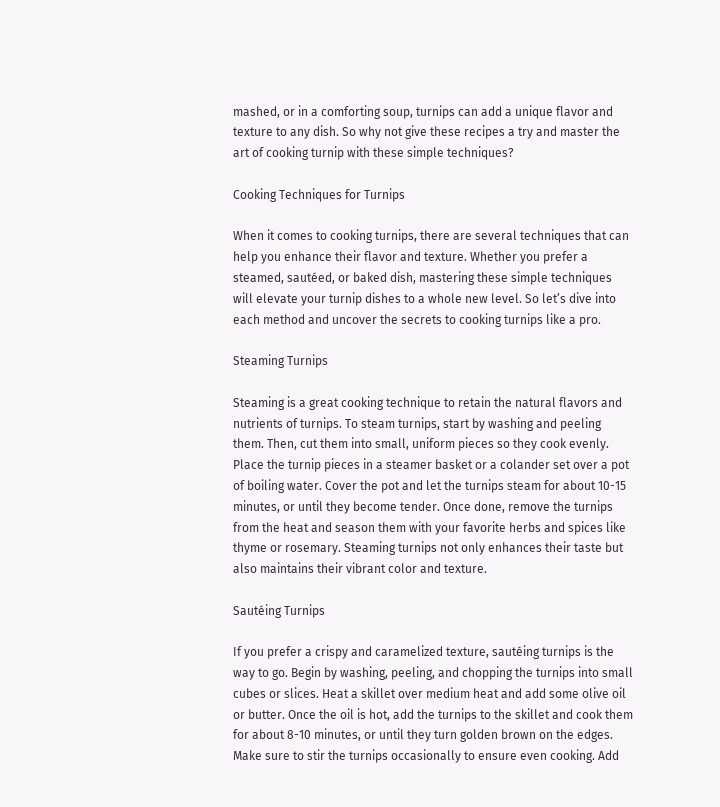mashed, or in a comforting soup, turnips can add a unique flavor and texture to any dish. So why not give these recipes a try and master the art of cooking turnip with these simple techniques?

Cooking Techniques for Turnips

When it comes to cooking turnips, there are several techniques that can help you enhance their flavor and texture. Whether you prefer a steamed, sautéed, or baked dish, mastering these simple techniques will elevate your turnip dishes to a whole new level. So let’s dive into each method and uncover the secrets to cooking turnips like a pro.

Steaming Turnips

Steaming is a great cooking technique to retain the natural flavors and nutrients of turnips. To steam turnips, start by washing and peeling them. Then, cut them into small, uniform pieces so they cook evenly. Place the turnip pieces in a steamer basket or a colander set over a pot of boiling water. Cover the pot and let the turnips steam for about 10-15 minutes, or until they become tender. Once done, remove the turnips from the heat and season them with your favorite herbs and spices like thyme or rosemary. Steaming turnips not only enhances their taste but also maintains their vibrant color and texture.

Sautéing Turnips

If you prefer a crispy and caramelized texture, sautéing turnips is the way to go. Begin by washing, peeling, and chopping the turnips into small cubes or slices. Heat a skillet over medium heat and add some olive oil or butter. Once the oil is hot, add the turnips to the skillet and cook them for about 8-10 minutes, or until they turn golden brown on the edges. Make sure to stir the turnips occasionally to ensure even cooking. Add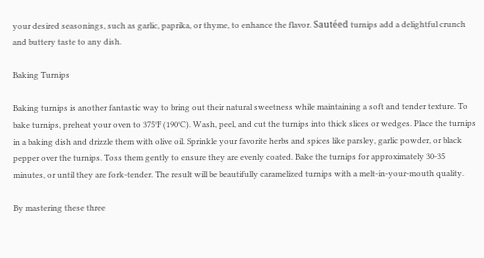your desired seasonings, such as garlic, paprika, or thyme, to enhance the flavor. Sautéed turnips add a delightful crunch and buttery taste to any dish.

Baking Turnips

Baking turnips is another fantastic way to bring out their natural sweetness while maintaining a soft and tender texture. To bake turnips, preheat your oven to 375°F (190°C). Wash, peel, and cut the turnips into thick slices or wedges. Place the turnips in a baking dish and drizzle them with olive oil. Sprinkle your favorite herbs and spices like parsley, garlic powder, or black pepper over the turnips. Toss them gently to ensure they are evenly coated. Bake the turnips for approximately 30-35 minutes, or until they are fork-tender. The result will be beautifully caramelized turnips with a melt-in-your-mouth quality.

By mastering these three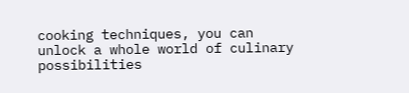cooking techniques, you can unlock a whole world of culinary possibilities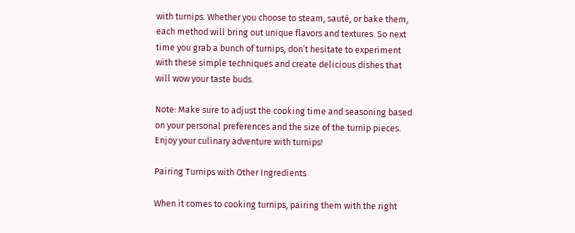with turnips. Whether you choose to steam, sauté, or bake them, each method will bring out unique flavors and textures. So next time you grab a bunch of turnips, don’t hesitate to experiment with these simple techniques and create delicious dishes that will wow your taste buds.

Note: Make sure to adjust the cooking time and seasoning based on your personal preferences and the size of the turnip pieces. Enjoy your culinary adventure with turnips!

Pairing Turnips with Other Ingredients

When it comes to cooking turnips, pairing them with the right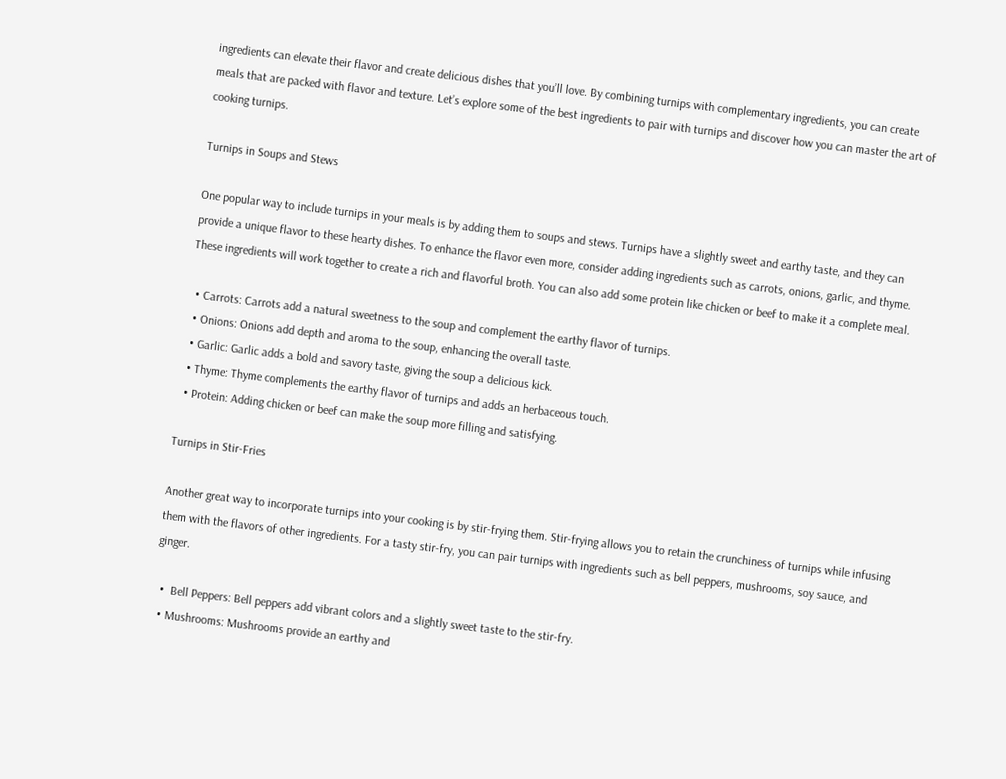ingredients can elevate their flavor and create delicious dishes that you’ll love. By combining turnips with complementary ingredients, you can create meals that are packed with flavor and texture. Let’s explore some of the best ingredients to pair with turnips and discover how you can master the art of cooking turnips.

Turnips in Soups and Stews

One popular way to include turnips in your meals is by adding them to soups and stews. Turnips have a slightly sweet and earthy taste, and they can provide a unique flavor to these hearty dishes. To enhance the flavor even more, consider adding ingredients such as carrots, onions, garlic, and thyme. These ingredients will work together to create a rich and flavorful broth. You can also add some protein like chicken or beef to make it a complete meal.

  • Carrots: Carrots add a natural sweetness to the soup and complement the earthy flavor of turnips.
  • Onions: Onions add depth and aroma to the soup, enhancing the overall taste.
  • Garlic: Garlic adds a bold and savory taste, giving the soup a delicious kick.
  • Thyme: Thyme complements the earthy flavor of turnips and adds an herbaceous touch.
  • Protein: Adding chicken or beef can make the soup more filling and satisfying.

Turnips in Stir-Fries

Another great way to incorporate turnips into your cooking is by stir-frying them. Stir-frying allows you to retain the crunchiness of turnips while infusing them with the flavors of other ingredients. For a tasty stir-fry, you can pair turnips with ingredients such as bell peppers, mushrooms, soy sauce, and ginger.

  •  Bell Peppers: Bell peppers add vibrant colors and a slightly sweet taste to the stir-fry.
  • Mushrooms: Mushrooms provide an earthy and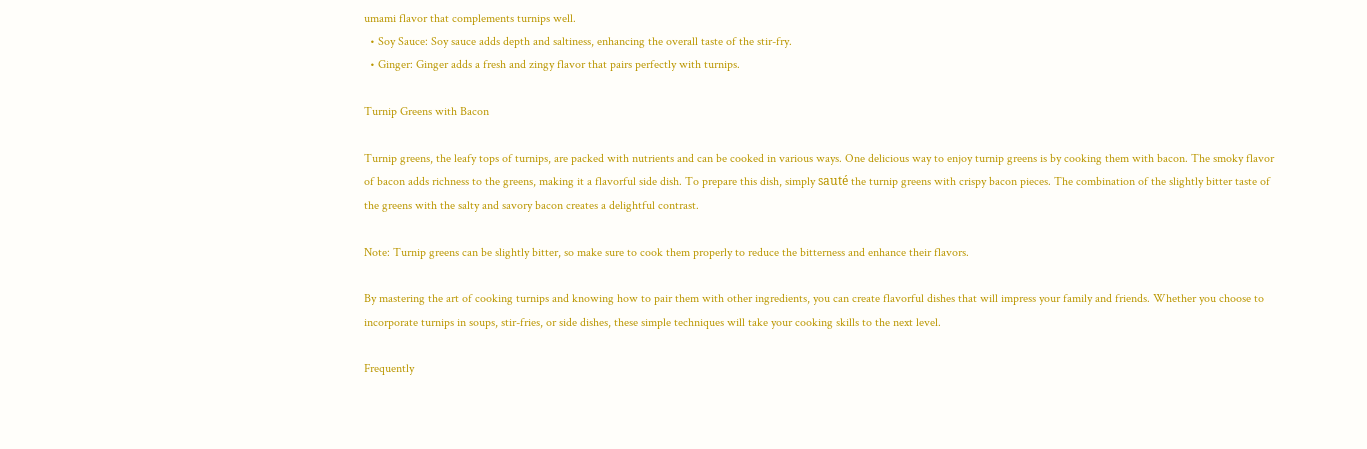umami flavor that complements turnips well.
  • Soy Sauce: Soy sauce adds depth and saltiness, enhancing the overall taste of the stir-fry.
  • Ginger: Ginger adds a fresh and zingy flavor that pairs perfectly with turnips.

Turnip Greens with Bacon

Turnip greens, the leafy tops of turnips, are packed with nutrients and can be cooked in various ways. One delicious way to enjoy turnip greens is by cooking them with bacon. The smoky flavor of bacon adds richness to the greens, making it a flavorful side dish. To prepare this dish, simply sauté the turnip greens with crispy bacon pieces. The combination of the slightly bitter taste of the greens with the salty and savory bacon creates a delightful contrast.

Note: Turnip greens can be slightly bitter, so make sure to cook them properly to reduce the bitterness and enhance their flavors.

By mastering the art of cooking turnips and knowing how to pair them with other ingredients, you can create flavorful dishes that will impress your family and friends. Whether you choose to incorporate turnips in soups, stir-fries, or side dishes, these simple techniques will take your cooking skills to the next level.

Frequently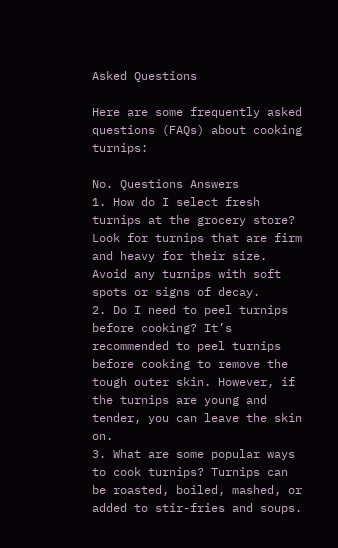Asked Questions

Here are some frequently asked questions (FAQs) about cooking turnips:

No. Questions Answers
1. How do I select fresh turnips at the grocery store? Look for turnips that are firm and heavy for their size. Avoid any turnips with soft spots or signs of decay.
2. Do I need to peel turnips before cooking? It’s recommended to peel turnips before cooking to remove the tough outer skin. However, if the turnips are young and tender, you can leave the skin on.
3. What are some popular ways to cook turnips? Turnips can be roasted, boiled, mashed, or added to stir-fries and soups.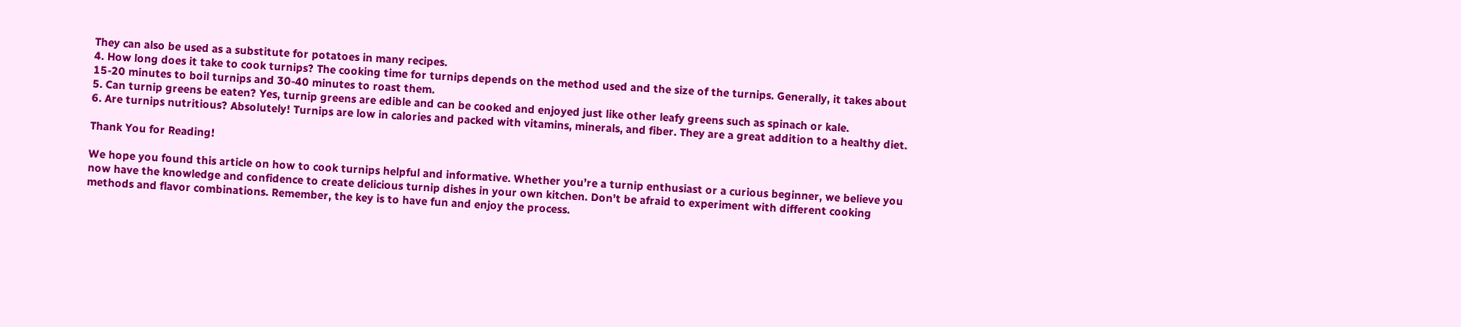They can also be used as a substitute for potatoes in many recipes.
4. How long does it take to cook turnips? The cooking time for turnips depends on the method used and the size of the turnips. Generally, it takes about 15-20 minutes to boil turnips and 30-40 minutes to roast them.
5. Can turnip greens be eaten? Yes, turnip greens are edible and can be cooked and enjoyed just like other leafy greens such as spinach or kale.
6. Are turnips nutritious? Absolutely! Turnips are low in calories and packed with vitamins, minerals, and fiber. They are a great addition to a healthy diet.

Thank You for Reading!

We hope you found this article on how to cook turnips helpful and informative. Whether you’re a turnip enthusiast or a curious beginner, we believe you now have the knowledge and confidence to create delicious turnip dishes in your own kitchen. Don’t be afraid to experiment with different cooking methods and flavor combinations. Remember, the key is to have fun and enjoy the process.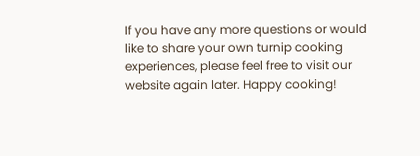If you have any more questions or would like to share your own turnip cooking experiences, please feel free to visit our website again later. Happy cooking!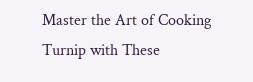Master the Art of Cooking Turnip with These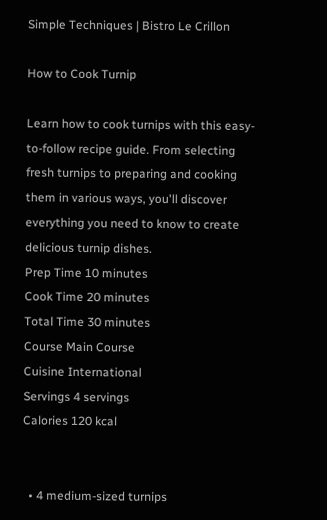Simple Techniques | Bistro Le Crillon

How to Cook Turnip

Learn how to cook turnips with this easy-to-follow recipe guide. From selecting fresh turnips to preparing and cooking them in various ways, you'll discover everything you need to know to create delicious turnip dishes.
Prep Time 10 minutes
Cook Time 20 minutes
Total Time 30 minutes
Course Main Course
Cuisine International
Servings 4 servings
Calories 120 kcal


  • 4 medium-sized turnips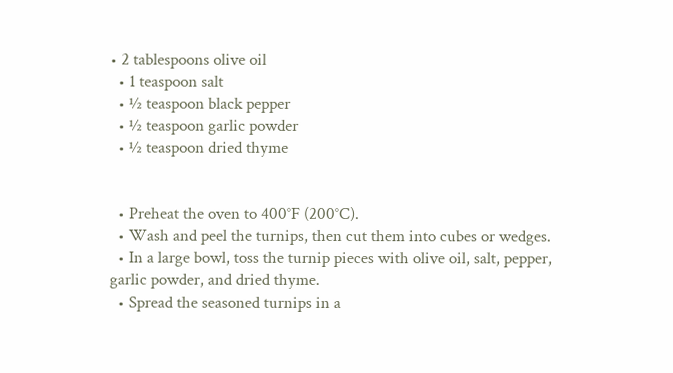• 2 tablespoons olive oil
  • 1 teaspoon salt
  • ½ teaspoon black pepper
  • ½ teaspoon garlic powder
  • ½ teaspoon dried thyme


  • Preheat the oven to 400°F (200°C).
  • Wash and peel the turnips, then cut them into cubes or wedges.
  • In a large bowl, toss the turnip pieces with olive oil, salt, pepper, garlic powder, and dried thyme.
  • Spread the seasoned turnips in a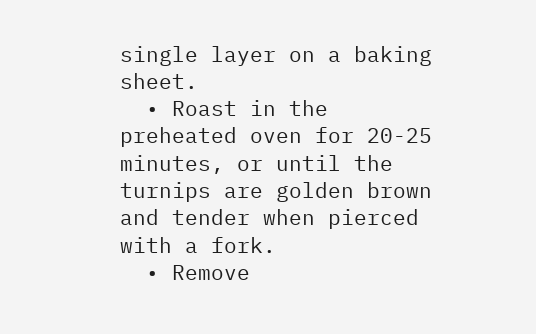single layer on a baking sheet.
  • Roast in the preheated oven for 20-25 minutes, or until the turnips are golden brown and tender when pierced with a fork.
  • Remove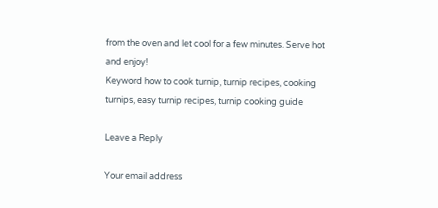from the oven and let cool for a few minutes. Serve hot and enjoy!
Keyword how to cook turnip, turnip recipes, cooking turnips, easy turnip recipes, turnip cooking guide

Leave a Reply

Your email address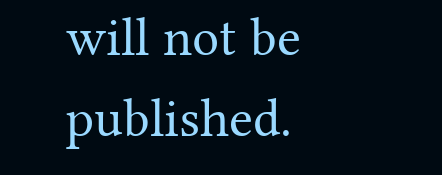will not be published.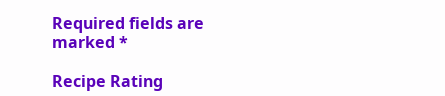Required fields are marked *

Recipe Rating